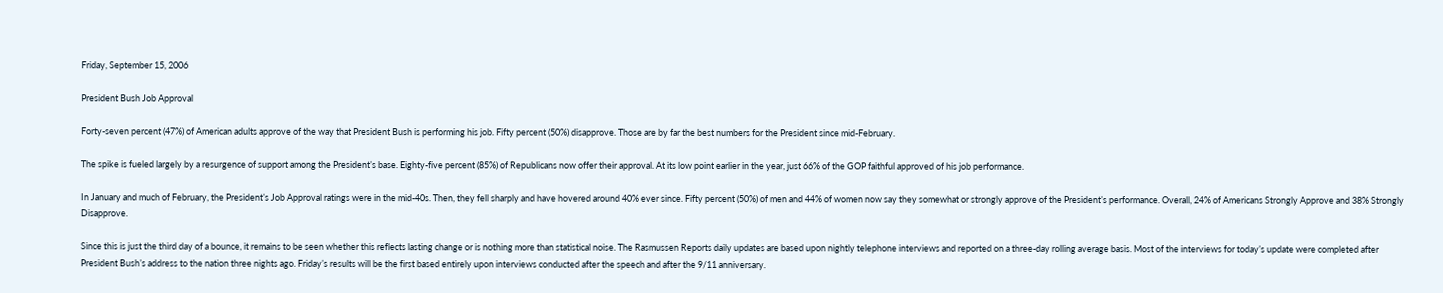Friday, September 15, 2006

President Bush Job Approval

Forty-seven percent (47%) of American adults approve of the way that President Bush is performing his job. Fifty percent (50%) disapprove. Those are by far the best numbers for the President since mid-February.

The spike is fueled largely by a resurgence of support among the President’s base. Eighty-five percent (85%) of Republicans now offer their approval. At its low point earlier in the year, just 66% of the GOP faithful approved of his job performance.

In January and much of February, the President’s Job Approval ratings were in the mid-40s. Then, they fell sharply and have hovered around 40% ever since. Fifty percent (50%) of men and 44% of women now say they somewhat or strongly approve of the President’s performance. Overall, 24% of Americans Strongly Approve and 38% Strongly Disapprove.

Since this is just the third day of a bounce, it remains to be seen whether this reflects lasting change or is nothing more than statistical noise. The Rasmussen Reports daily updates are based upon nightly telephone interviews and reported on a three-day rolling average basis. Most of the interviews for today’s update were completed after President Bush’s address to the nation three nights ago. Friday’s results will be the first based entirely upon interviews conducted after the speech and after the 9/11 anniversary.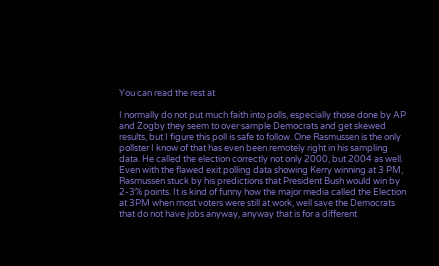You can read the rest at

I normally do not put much faith into polls, especially those done by AP and Zogby they seem to over sample Democrats and get skewed results, but I figure this poll is safe to follow. One Rasmussen is the only pollster I know of that has even been remotely right in his sampling data. He called the election correctly not only 2000, but 2004 as well. Even with the flawed exit polling data showing Kerry winning at 3 PM, Rasmussen stuck by his predictions that President Bush would win by 2-3% points. It is kind of funny how the major media called the Election at 3PM when most voters were still at work, well save the Democrats that do not have jobs anyway, anyway that is for a different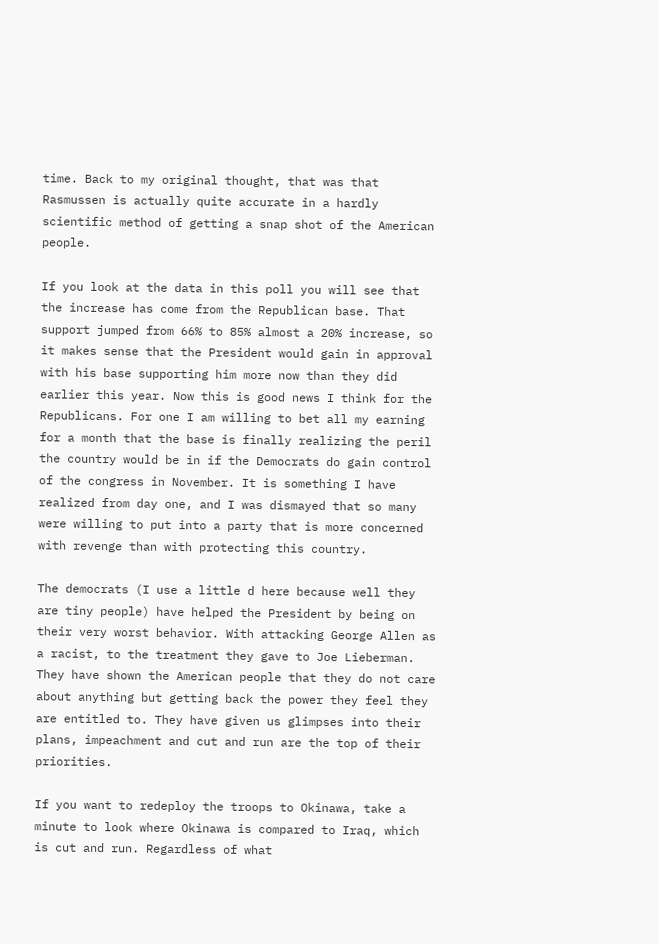time. Back to my original thought, that was that Rasmussen is actually quite accurate in a hardly scientific method of getting a snap shot of the American people.

If you look at the data in this poll you will see that the increase has come from the Republican base. That support jumped from 66% to 85% almost a 20% increase, so it makes sense that the President would gain in approval with his base supporting him more now than they did earlier this year. Now this is good news I think for the Republicans. For one I am willing to bet all my earning for a month that the base is finally realizing the peril the country would be in if the Democrats do gain control of the congress in November. It is something I have realized from day one, and I was dismayed that so many were willing to put into a party that is more concerned with revenge than with protecting this country.

The democrats (I use a little d here because well they are tiny people) have helped the President by being on their very worst behavior. With attacking George Allen as a racist, to the treatment they gave to Joe Lieberman. They have shown the American people that they do not care about anything but getting back the power they feel they are entitled to. They have given us glimpses into their plans, impeachment and cut and run are the top of their priorities.

If you want to redeploy the troops to Okinawa, take a minute to look where Okinawa is compared to Iraq, which is cut and run. Regardless of what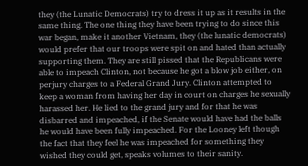they (the Lunatic Democrats) try to dress it up as it results in the same thing. The one thing they have been trying to do since this war began, make it another Vietnam, they (the lunatic democrats) would prefer that our troops were spit on and hated than actually supporting them. They are still pissed that the Republicans were able to impeach Clinton, not because he got a blow job either, on perjury charges to a Federal Grand Jury. Clinton attempted to keep a woman from having her day in court on charges he sexually harassed her. He lied to the grand jury and for that he was disbarred and impeached, if the Senate would have had the balls he would have been fully impeached. For the Looney left though the fact that they feel he was impeached for something they wished they could get, speaks volumes to their sanity.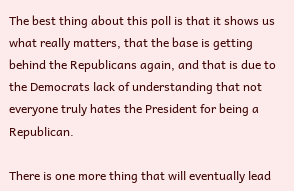The best thing about this poll is that it shows us what really matters, that the base is getting behind the Republicans again, and that is due to the Democrats lack of understanding that not everyone truly hates the President for being a Republican.

There is one more thing that will eventually lead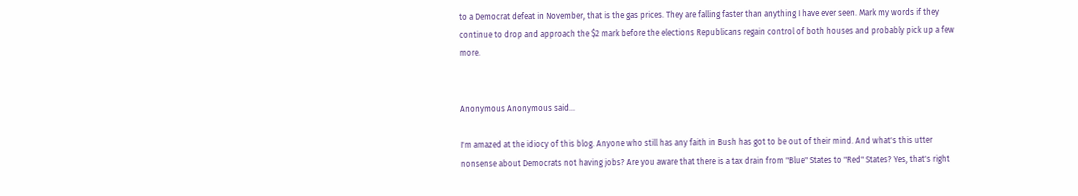to a Democrat defeat in November, that is the gas prices. They are falling faster than anything I have ever seen. Mark my words if they continue to drop and approach the $2 mark before the elections Republicans regain control of both houses and probably pick up a few more.


Anonymous Anonymous said...

I'm amazed at the idiocy of this blog. Anyone who still has any faith in Bush has got to be out of their mind. And what's this utter nonsense about Democrats not having jobs? Are you aware that there is a tax drain from "Blue" States to "Red" States? Yes, that's right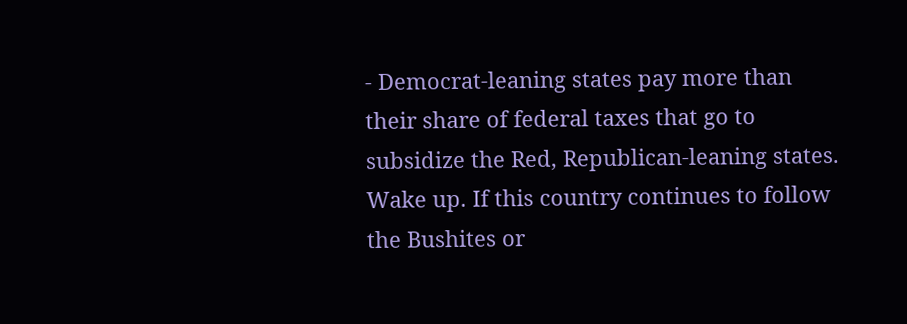- Democrat-leaning states pay more than their share of federal taxes that go to subsidize the Red, Republican-leaning states. Wake up. If this country continues to follow the Bushites or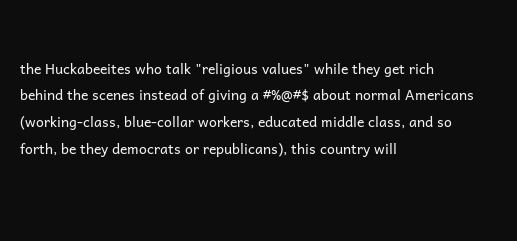the Huckabeeites who talk "religious values" while they get rich behind the scenes instead of giving a #%@#$ about normal Americans (working-class, blue-collar workers, educated middle class, and so forth, be they democrats or republicans), this country will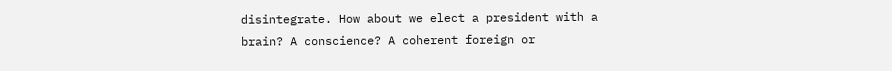disintegrate. How about we elect a president with a brain? A conscience? A coherent foreign or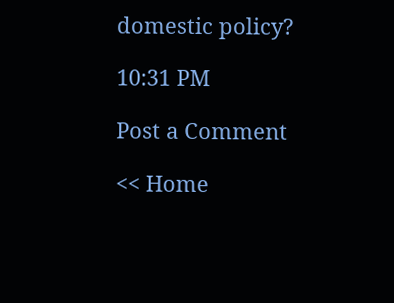domestic policy?

10:31 PM

Post a Comment

<< Home